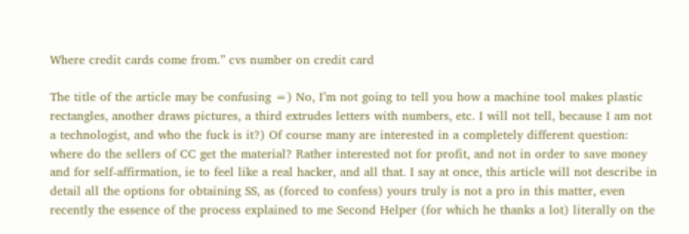Where credit cards come from.” cvs number on credit card

The title of the article may be confusing =) No, I’m not going to tell you how a machine tool makes plastic rectangles, another draws pictures, a third extrudes letters with numbers, etc. I will not tell, because I am not a technologist, and who the fuck is it?) Of course many are interested in a completely different question: where do the sellers of CC get the material? Rather interested not for profit, and not in order to save money and for self-affirmation, ie to feel like a real hacker, and all that. I say at once, this article will not describe in detail all the options for obtaining SS, as (forced to confess) yours truly is not a pro in this matter, even recently the essence of the process explained to me Second Helper (for which he thanks a lot) literally on the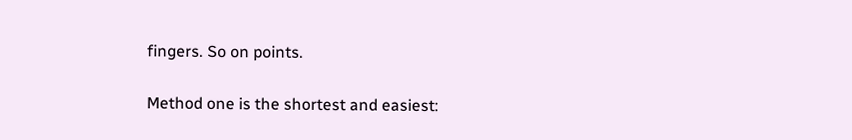fingers. So on points.

Method one is the shortest and easiest: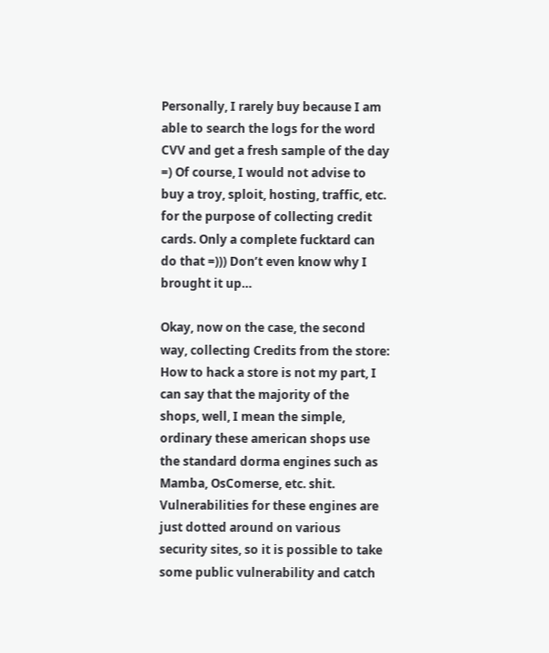Personally, I rarely buy because I am able to search the logs for the word CVV and get a fresh sample of the day =) Of course, I would not advise to buy a troy, sploit, hosting, traffic, etc. for the purpose of collecting credit cards. Only a complete fucktard can do that =))) Don’t even know why I brought it up…

Okay, now on the case, the second way, collecting Credits from the store: How to hack a store is not my part, I can say that the majority of the shops, well, I mean the simple, ordinary these american shops use the standard dorma engines such as Mamba, OsComerse, etc. shit. Vulnerabilities for these engines are just dotted around on various security sites, so it is possible to take some public vulnerability and catch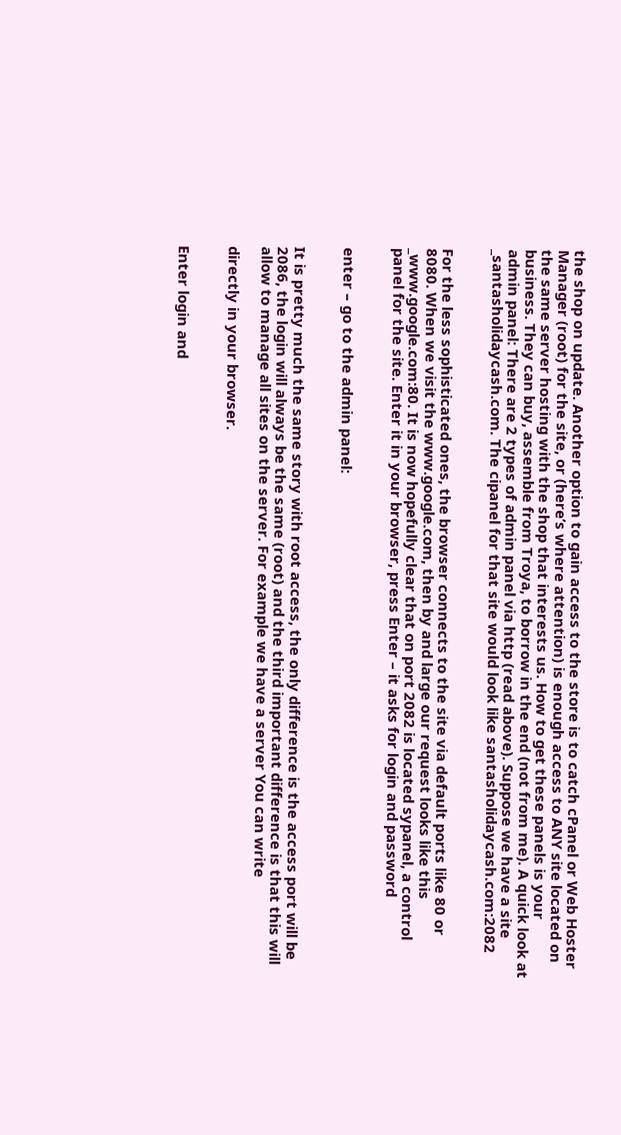the shop on update. Another option to gain access to the store is to catch cPanel or Web Hoster Manager (root) for the site, or (here’s where attention) is enough access to ANY site located on the same server hosting with the shop that interests us. How to get these panels is your business. They can buy, assemble from Troya, to borrow in the end (not from me). A quick look at admin panel: There are 2 types of admin panel via http (read above). Suppose we have a site _santasholidaycash.com. The cipanel for that site would look like santasholidaycash.com:2082


For the less sophisticated ones, the browser connects to the site via default ports like 80 or 8080. When we visit the www.google.com, then by and large our request looks like this _www.google.com:80. It is now hopefully clear that on port 2082 is located sypanel, a control panel for the site. Enter it in your browser, press Enter – it asks for login and password


enter – go to the admin panel:


It is pretty much the same story with root access, the only difference is the access port will be 2086, the login will always be the same (root) and the third important difference is that this will allow to manage all sites on the server. For example we have a server You can write

directly in your browser.


Enter login and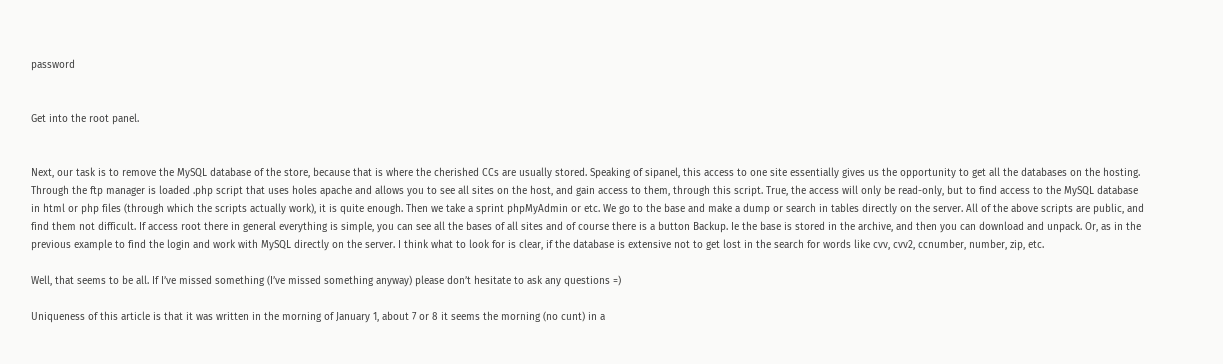password


Get into the root panel.


Next, our task is to remove the MySQL database of the store, because that is where the cherished CCs are usually stored. Speaking of sipanel, this access to one site essentially gives us the opportunity to get all the databases on the hosting. Through the ftp manager is loaded .php script that uses holes apache and allows you to see all sites on the host, and gain access to them, through this script. True, the access will only be read-only, but to find access to the MySQL database in html or php files (through which the scripts actually work), it is quite enough. Then we take a sprint phpMyAdmin or etc. We go to the base and make a dump or search in tables directly on the server. All of the above scripts are public, and find them not difficult. If access root there in general everything is simple, you can see all the bases of all sites and of course there is a button Backup. Ie the base is stored in the archive, and then you can download and unpack. Or, as in the previous example to find the login and work with MySQL directly on the server. I think what to look for is clear, if the database is extensive not to get lost in the search for words like cvv, cvv2, ccnumber, number, zip, etc.

Well, that seems to be all. If I’ve missed something (I’ve missed something anyway) please don’t hesitate to ask any questions =)

Uniqueness of this article is that it was written in the morning of January 1, about 7 or 8 it seems the morning (no cunt) in a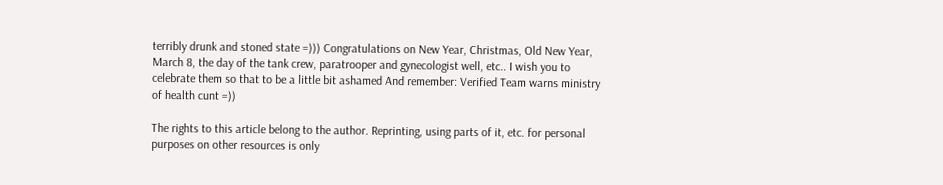terribly drunk and stoned state =))) Congratulations on New Year, Christmas, Old New Year, March 8, the day of the tank crew, paratrooper and gynecologist well, etc.. I wish you to celebrate them so that to be a little bit ashamed And remember: Verified Team warns ministry of health cunt =))

The rights to this article belong to the author. Reprinting, using parts of it, etc. for personal purposes on other resources is only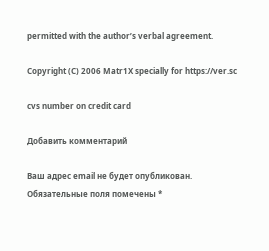permitted with the author’s verbal agreement.

Copyright (C) 2006 Matr1X specially for https://ver.sc

cvs number on credit card

Добавить комментарий

Ваш адрес email не будет опубликован. Обязательные поля помечены *